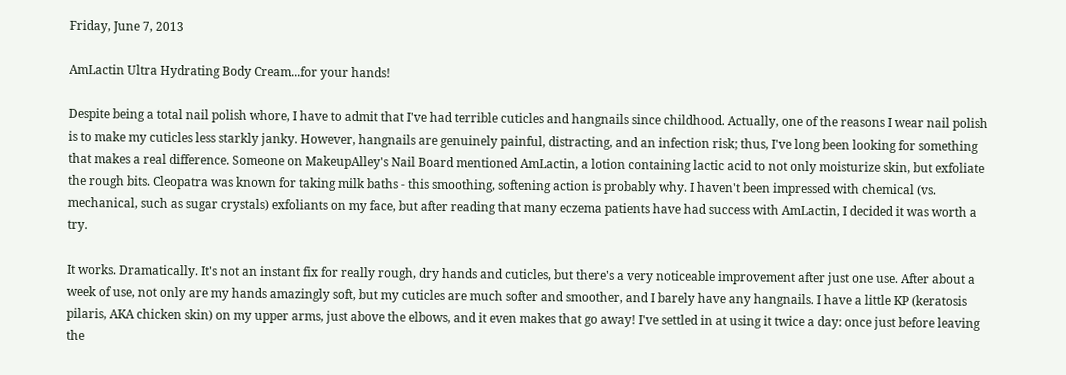Friday, June 7, 2013

AmLactin Ultra Hydrating Body Cream...for your hands!

Despite being a total nail polish whore, I have to admit that I've had terrible cuticles and hangnails since childhood. Actually, one of the reasons I wear nail polish is to make my cuticles less starkly janky. However, hangnails are genuinely painful, distracting, and an infection risk; thus, I've long been looking for something that makes a real difference. Someone on MakeupAlley's Nail Board mentioned AmLactin, a lotion containing lactic acid to not only moisturize skin, but exfoliate the rough bits. Cleopatra was known for taking milk baths - this smoothing, softening action is probably why. I haven't been impressed with chemical (vs. mechanical, such as sugar crystals) exfoliants on my face, but after reading that many eczema patients have had success with AmLactin, I decided it was worth a try.

It works. Dramatically. It's not an instant fix for really rough, dry hands and cuticles, but there's a very noticeable improvement after just one use. After about a week of use, not only are my hands amazingly soft, but my cuticles are much softer and smoother, and I barely have any hangnails. I have a little KP (keratosis pilaris, AKA chicken skin) on my upper arms, just above the elbows, and it even makes that go away! I've settled in at using it twice a day: once just before leaving the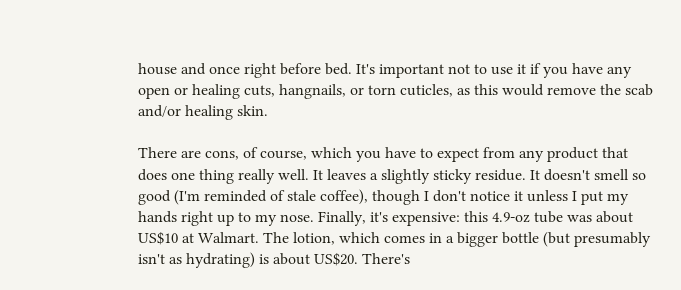house and once right before bed. It's important not to use it if you have any open or healing cuts, hangnails, or torn cuticles, as this would remove the scab and/or healing skin.

There are cons, of course, which you have to expect from any product that does one thing really well. It leaves a slightly sticky residue. It doesn't smell so good (I'm reminded of stale coffee), though I don't notice it unless I put my hands right up to my nose. Finally, it's expensive: this 4.9-oz tube was about US$10 at Walmart. The lotion, which comes in a bigger bottle (but presumably isn't as hydrating) is about US$20. There's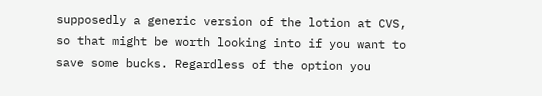supposedly a generic version of the lotion at CVS, so that might be worth looking into if you want to save some bucks. Regardless of the option you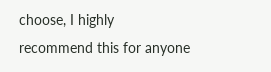choose, I highly recommend this for anyone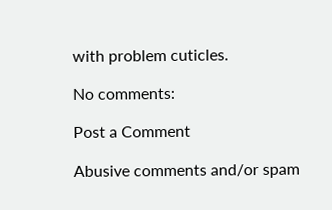with problem cuticles.

No comments:

Post a Comment

Abusive comments and/or spam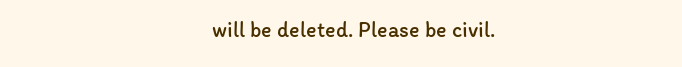will be deleted. Please be civil.